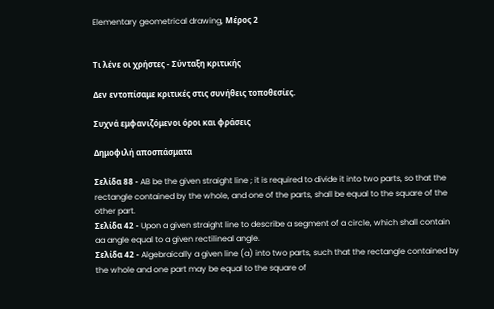Elementary geometrical drawing, Μέρος 2


Τι λένε οι χρήστες - Σύνταξη κριτικής

Δεν εντοπίσαμε κριτικές στις συνήθεις τοποθεσίες.

Συχνά εμφανιζόμενοι όροι και φράσεις

Δημοφιλή αποσπάσματα

Σελίδα 88 - AB be the given straight line ; it is required to divide it into two parts, so that the rectangle contained by the whole, and one of the parts, shall be equal to the square of the other part.
Σελίδα 42 - Upon a given straight line to describe a segment of a circle, which shall contain aa angle equal to a given rectilineal angle.
Σελίδα 42 - Algebraically a given line (a) into two parts, such that the rectangle contained by the whole and one part may be equal to the square of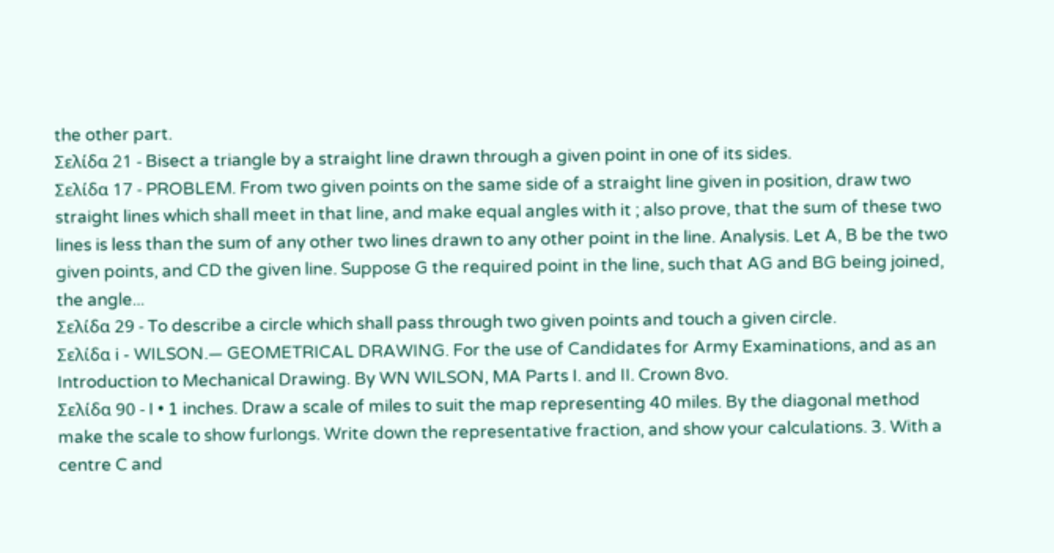the other part.
Σελίδα 21 - Bisect a triangle by a straight line drawn through a given point in one of its sides.
Σελίδα 17 - PROBLEM. From two given points on the same side of a straight line given in position, draw two straight lines which shall meet in that line, and make equal angles with it ; also prove, that the sum of these two lines is less than the sum of any other two lines drawn to any other point in the line. Analysis. Let A, B be the two given points, and CD the given line. Suppose G the required point in the line, such that AG and BG being joined, the angle...
Σελίδα 29 - To describe a circle which shall pass through two given points and touch a given circle.
Σελίδα i - WILSON.— GEOMETRICAL DRAWING. For the use of Candidates for Army Examinations, and as an Introduction to Mechanical Drawing. By WN WILSON, MA Parts I. and II. Crown 8vo.
Σελίδα 90 - I • 1 inches. Draw a scale of miles to suit the map representing 40 miles. By the diagonal method make the scale to show furlongs. Write down the representative fraction, and show your calculations. 3. With a centre C and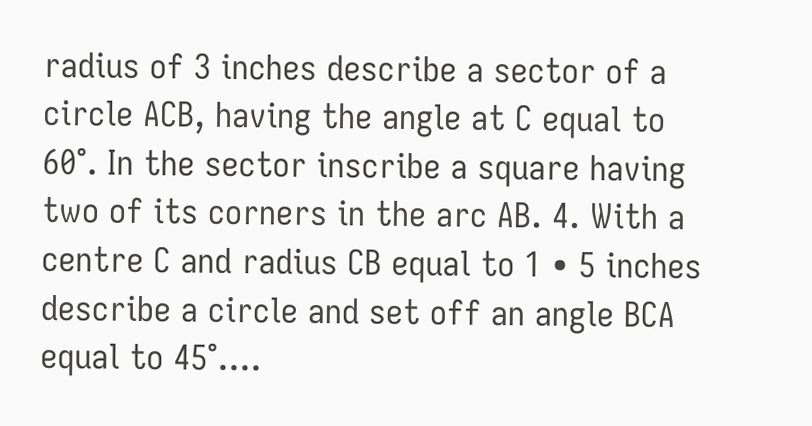radius of 3 inches describe a sector of a circle ACB, having the angle at C equal to 60°. In the sector inscribe a square having two of its corners in the arc AB. 4. With a centre C and radius CB equal to 1 • 5 inches describe a circle and set off an angle BCA equal to 45°....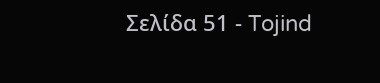Σελίδα 51 - Tojind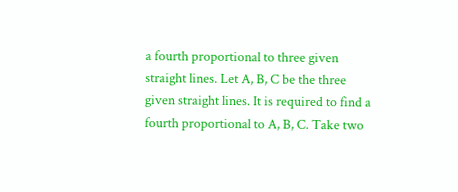a fourth proportional to three given straight lines. Let A, B, C be the three given straight lines. It is required to find a fourth proportional to A, B, C. Take two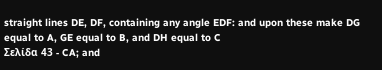straight lines DE, DF, containing any angle EDF: and upon these make DG equal to A, GE equal to B, and DH equal to C
Σελίδα 43 - CA; and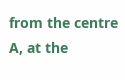from the centre A, at the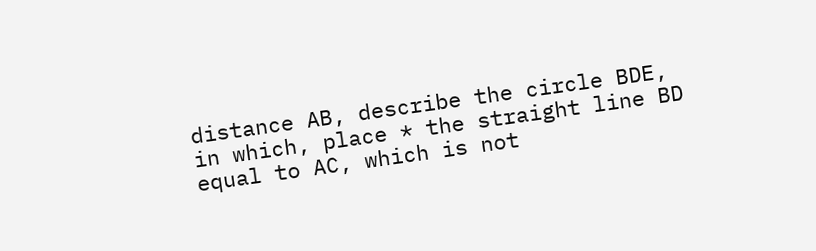distance AB, describe the circle BDE, in which, place * the straight line BD equal to AC, which is not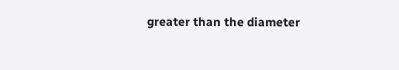greater than the diameter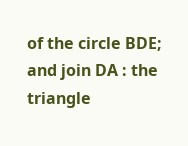of the circle BDE; and join DA : the triangle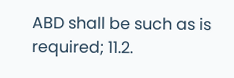ABD shall be such as is required; 11.2.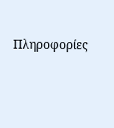Πληροφορίες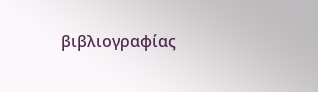βιβλιογραφίας